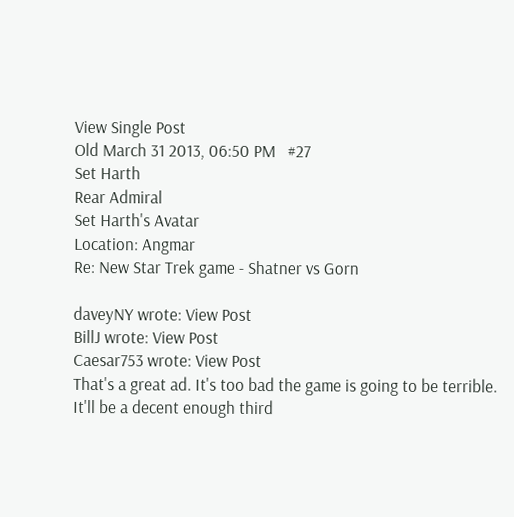View Single Post
Old March 31 2013, 06:50 PM   #27
Set Harth
Rear Admiral
Set Harth's Avatar
Location: Angmar
Re: New Star Trek game - Shatner vs Gorn

daveyNY wrote: View Post
BillJ wrote: View Post
Caesar753 wrote: View Post
That's a great ad. It's too bad the game is going to be terrible.
It'll be a decent enough third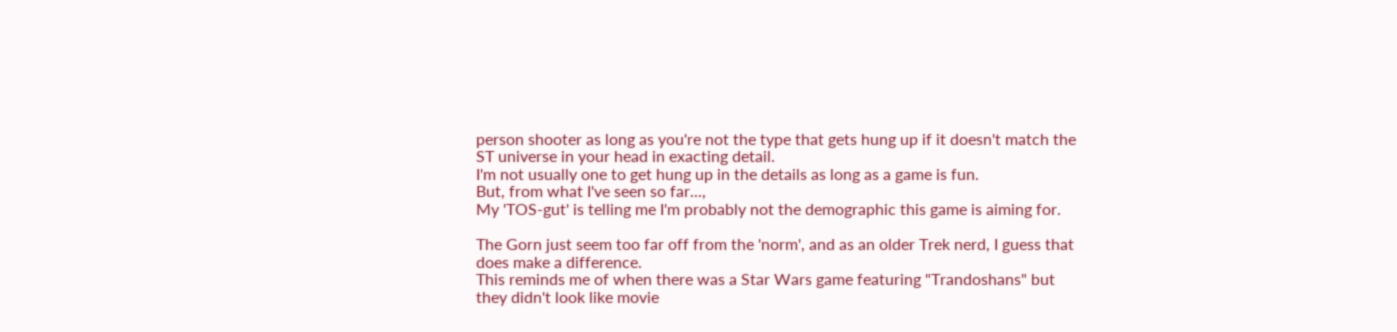person shooter as long as you're not the type that gets hung up if it doesn't match the ST universe in your head in exacting detail.
I'm not usually one to get hung up in the details as long as a game is fun.
But, from what I've seen so far...,
My 'TOS-gut' is telling me I'm probably not the demographic this game is aiming for.

The Gorn just seem too far off from the 'norm', and as an older Trek nerd, I guess that does make a difference.
This reminds me of when there was a Star Wars game featuring "Trandoshans" but they didn't look like movie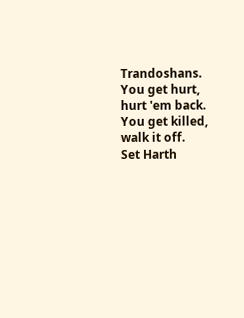Trandoshans.
You get hurt, hurt 'em back. You get killed, walk it off.
Set Harth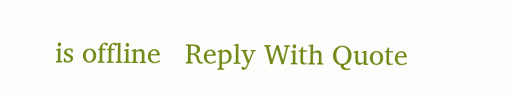is offline   Reply With Quote